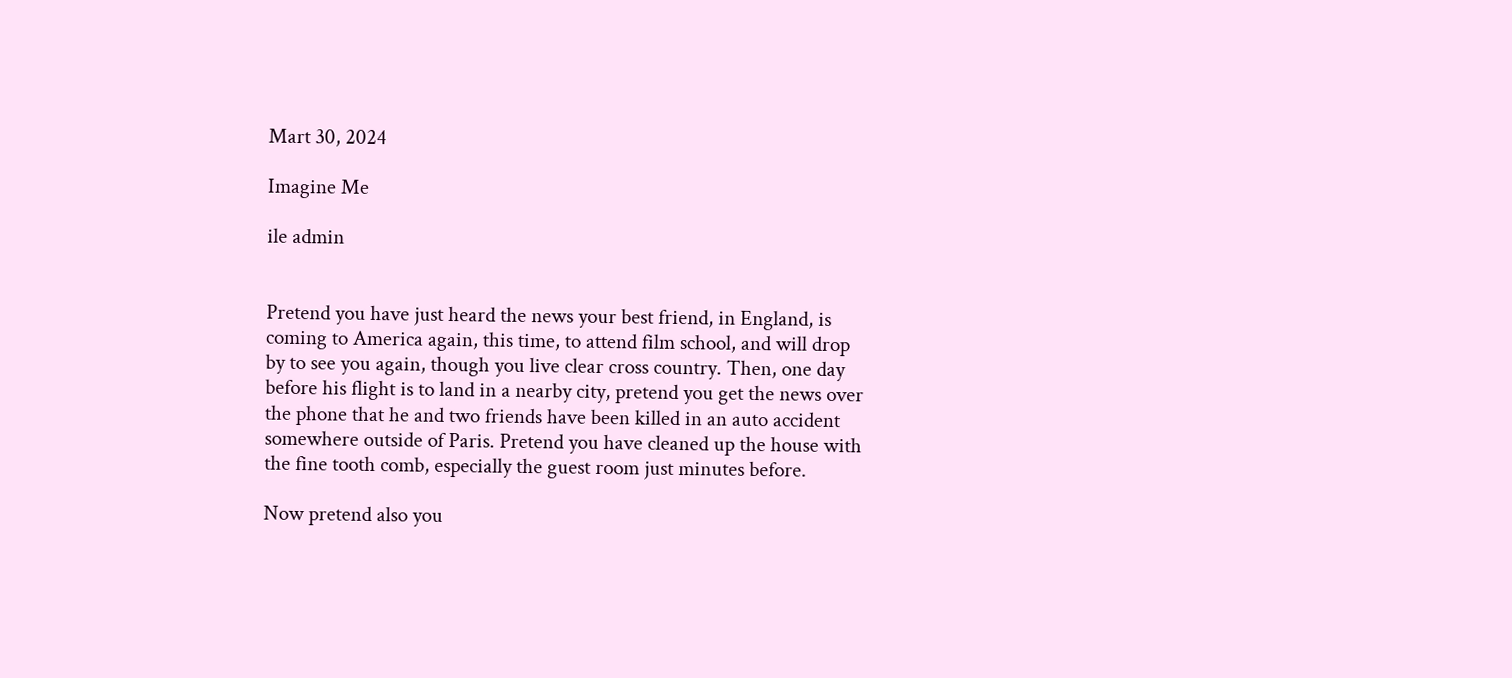Mart 30, 2024

Imagine Me

ile admin


Pretend you have just heard the news your best friend, in England, is coming to America again, this time, to attend film school, and will drop by to see you again, though you live clear cross country. Then, one day before his flight is to land in a nearby city, pretend you get the news over the phone that he and two friends have been killed in an auto accident somewhere outside of Paris. Pretend you have cleaned up the house with the fine tooth comb, especially the guest room just minutes before.

Now pretend also you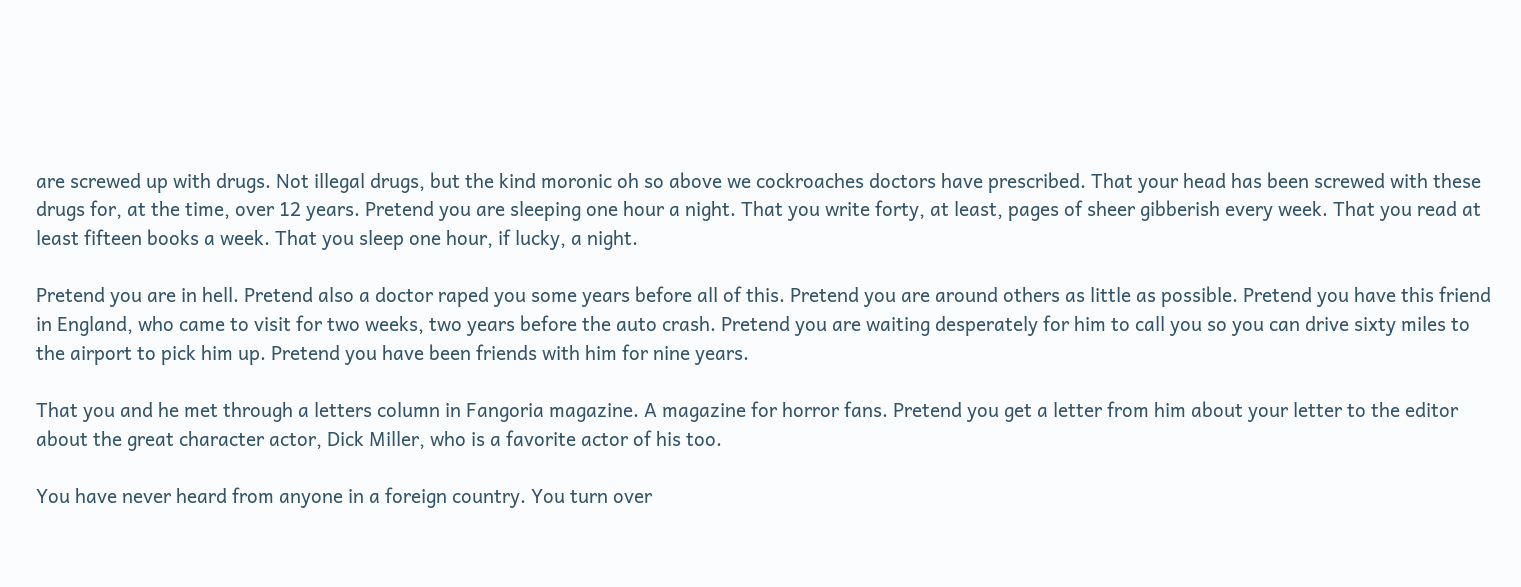are screwed up with drugs. Not illegal drugs, but the kind moronic oh so above we cockroaches doctors have prescribed. That your head has been screwed with these drugs for, at the time, over 12 years. Pretend you are sleeping one hour a night. That you write forty, at least, pages of sheer gibberish every week. That you read at least fifteen books a week. That you sleep one hour, if lucky, a night.

Pretend you are in hell. Pretend also a doctor raped you some years before all of this. Pretend you are around others as little as possible. Pretend you have this friend in England, who came to visit for two weeks, two years before the auto crash. Pretend you are waiting desperately for him to call you so you can drive sixty miles to the airport to pick him up. Pretend you have been friends with him for nine years.

That you and he met through a letters column in Fangoria magazine. A magazine for horror fans. Pretend you get a letter from him about your letter to the editor about the great character actor, Dick Miller, who is a favorite actor of his too.

You have never heard from anyone in a foreign country. You turn over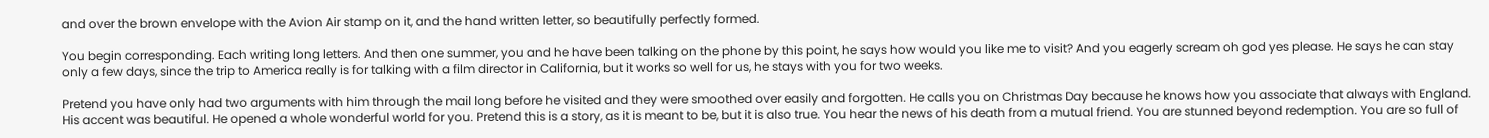and over the brown envelope with the Avion Air stamp on it, and the hand written letter, so beautifully perfectly formed.

You begin corresponding. Each writing long letters. And then one summer, you and he have been talking on the phone by this point, he says how would you like me to visit? And you eagerly scream oh god yes please. He says he can stay only a few days, since the trip to America really is for talking with a film director in California, but it works so well for us, he stays with you for two weeks.

Pretend you have only had two arguments with him through the mail long before he visited and they were smoothed over easily and forgotten. He calls you on Christmas Day because he knows how you associate that always with England. His accent was beautiful. He opened a whole wonderful world for you. Pretend this is a story, as it is meant to be, but it is also true. You hear the news of his death from a mutual friend. You are stunned beyond redemption. You are so full of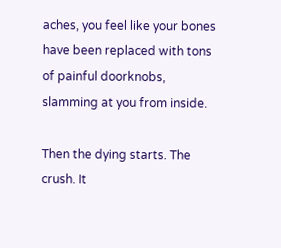aches, you feel like your bones have been replaced with tons of painful doorknobs, slamming at you from inside.

Then the dying starts. The crush. It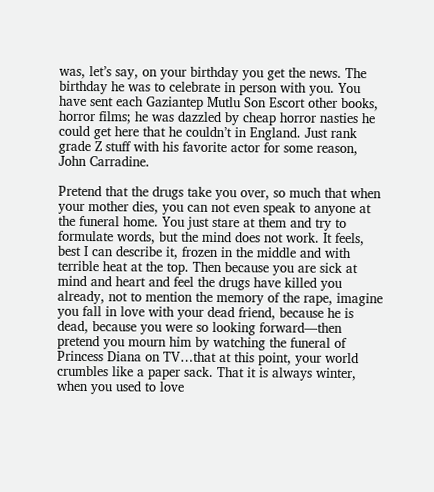was, let’s say, on your birthday you get the news. The birthday he was to celebrate in person with you. You have sent each Gaziantep Mutlu Son Escort other books, horror films; he was dazzled by cheap horror nasties he could get here that he couldn’t in England. Just rank grade Z stuff with his favorite actor for some reason, John Carradine.

Pretend that the drugs take you over, so much that when your mother dies, you can not even speak to anyone at the funeral home. You just stare at them and try to formulate words, but the mind does not work. It feels, best I can describe it, frozen in the middle and with terrible heat at the top. Then because you are sick at mind and heart and feel the drugs have killed you already, not to mention the memory of the rape, imagine you fall in love with your dead friend, because he is dead, because you were so looking forward—then pretend you mourn him by watching the funeral of Princess Diana on TV…that at this point, your world crumbles like a paper sack. That it is always winter, when you used to love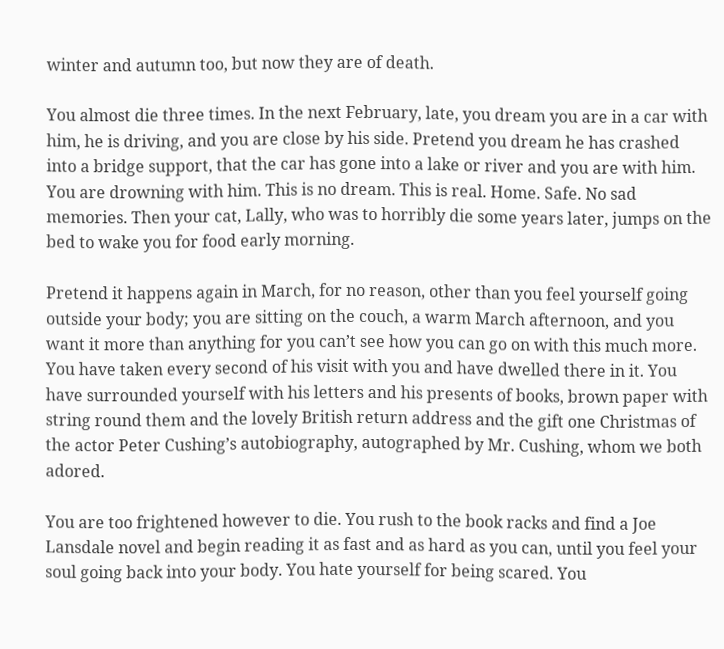winter and autumn too, but now they are of death.

You almost die three times. In the next February, late, you dream you are in a car with him, he is driving, and you are close by his side. Pretend you dream he has crashed into a bridge support, that the car has gone into a lake or river and you are with him. You are drowning with him. This is no dream. This is real. Home. Safe. No sad memories. Then your cat, Lally, who was to horribly die some years later, jumps on the bed to wake you for food early morning.

Pretend it happens again in March, for no reason, other than you feel yourself going outside your body; you are sitting on the couch, a warm March afternoon, and you want it more than anything for you can’t see how you can go on with this much more. You have taken every second of his visit with you and have dwelled there in it. You have surrounded yourself with his letters and his presents of books, brown paper with string round them and the lovely British return address and the gift one Christmas of the actor Peter Cushing’s autobiography, autographed by Mr. Cushing, whom we both adored.

You are too frightened however to die. You rush to the book racks and find a Joe Lansdale novel and begin reading it as fast and as hard as you can, until you feel your soul going back into your body. You hate yourself for being scared. You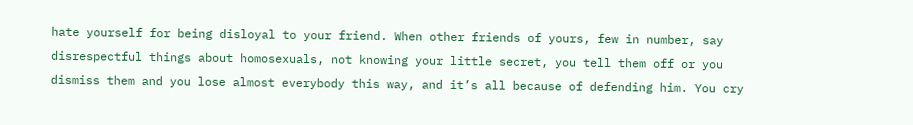hate yourself for being disloyal to your friend. When other friends of yours, few in number, say disrespectful things about homosexuals, not knowing your little secret, you tell them off or you dismiss them and you lose almost everybody this way, and it’s all because of defending him. You cry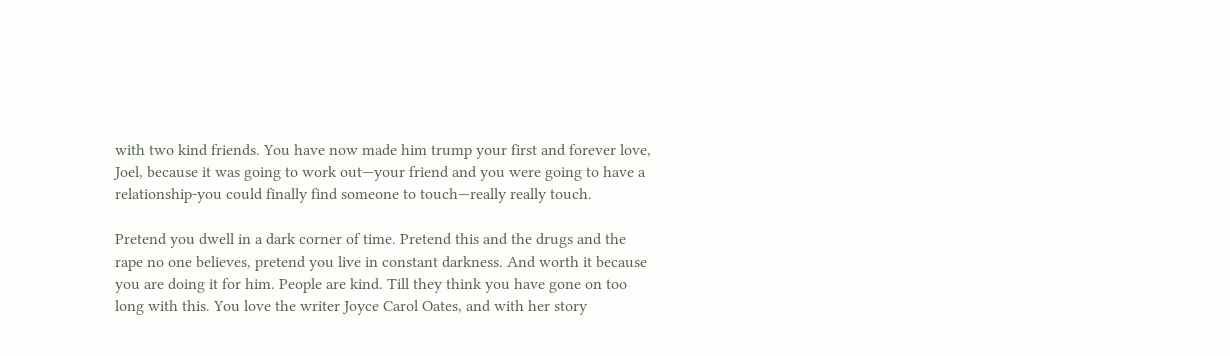with two kind friends. You have now made him trump your first and forever love, Joel, because it was going to work out—your friend and you were going to have a relationship-you could finally find someone to touch—really really touch.

Pretend you dwell in a dark corner of time. Pretend this and the drugs and the rape no one believes, pretend you live in constant darkness. And worth it because you are doing it for him. People are kind. Till they think you have gone on too long with this. You love the writer Joyce Carol Oates, and with her story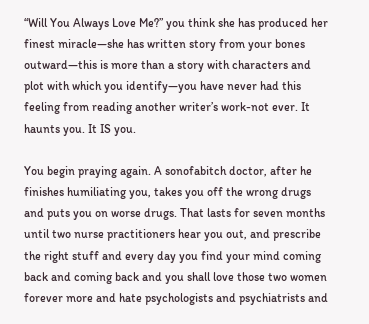“Will You Always Love Me?” you think she has produced her finest miracle—she has written story from your bones outward—this is more than a story with characters and plot with which you identify—you have never had this feeling from reading another writer’s work-not ever. It haunts you. It IS you.

You begin praying again. A sonofabitch doctor, after he finishes humiliating you, takes you off the wrong drugs and puts you on worse drugs. That lasts for seven months until two nurse practitioners hear you out, and prescribe the right stuff and every day you find your mind coming back and coming back and you shall love those two women forever more and hate psychologists and psychiatrists and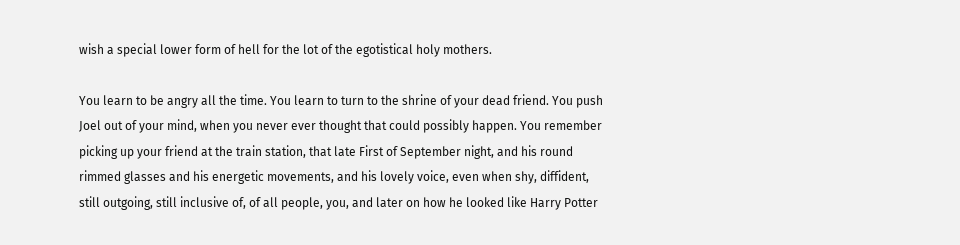wish a special lower form of hell for the lot of the egotistical holy mothers.

You learn to be angry all the time. You learn to turn to the shrine of your dead friend. You push Joel out of your mind, when you never ever thought that could possibly happen. You remember picking up your friend at the train station, that late First of September night, and his round rimmed glasses and his energetic movements, and his lovely voice, even when shy, diffident, still outgoing, still inclusive of, of all people, you, and later on how he looked like Harry Potter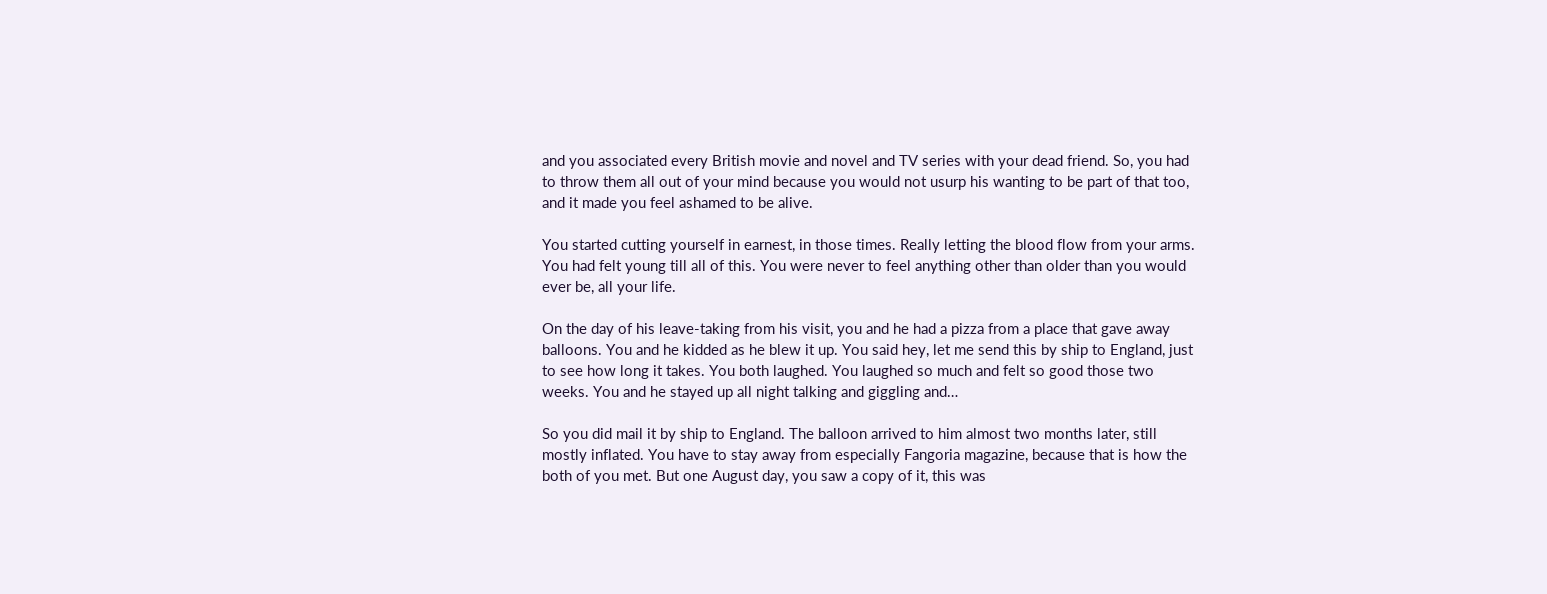and you associated every British movie and novel and TV series with your dead friend. So, you had to throw them all out of your mind because you would not usurp his wanting to be part of that too, and it made you feel ashamed to be alive.

You started cutting yourself in earnest, in those times. Really letting the blood flow from your arms. You had felt young till all of this. You were never to feel anything other than older than you would ever be, all your life.

On the day of his leave-taking from his visit, you and he had a pizza from a place that gave away balloons. You and he kidded as he blew it up. You said hey, let me send this by ship to England, just to see how long it takes. You both laughed. You laughed so much and felt so good those two weeks. You and he stayed up all night talking and giggling and…

So you did mail it by ship to England. The balloon arrived to him almost two months later, still mostly inflated. You have to stay away from especially Fangoria magazine, because that is how the both of you met. But one August day, you saw a copy of it, this was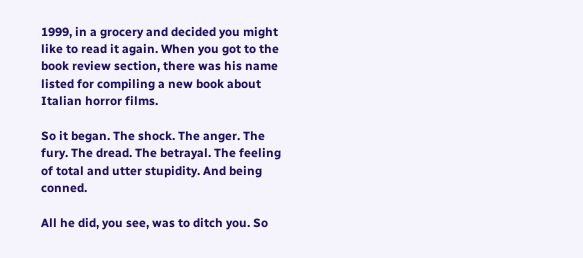1999, in a grocery and decided you might like to read it again. When you got to the book review section, there was his name listed for compiling a new book about Italian horror films.

So it began. The shock. The anger. The fury. The dread. The betrayal. The feeling of total and utter stupidity. And being conned.

All he did, you see, was to ditch you. So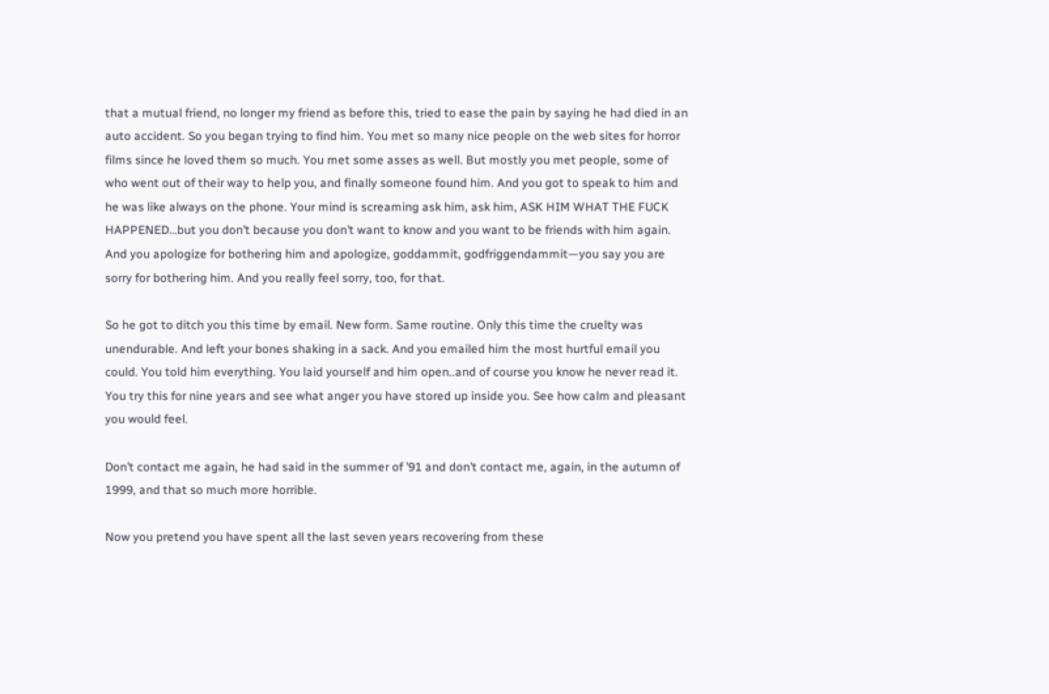that a mutual friend, no longer my friend as before this, tried to ease the pain by saying he had died in an auto accident. So you began trying to find him. You met so many nice people on the web sites for horror films since he loved them so much. You met some asses as well. But mostly you met people, some of who went out of their way to help you, and finally someone found him. And you got to speak to him and he was like always on the phone. Your mind is screaming ask him, ask him, ASK HIM WHAT THE FUCK HAPPENED…but you don’t because you don’t want to know and you want to be friends with him again. And you apologize for bothering him and apologize, goddammit, godfriggendammit—you say you are sorry for bothering him. And you really feel sorry, too, for that.

So he got to ditch you this time by email. New form. Same routine. Only this time the cruelty was unendurable. And left your bones shaking in a sack. And you emailed him the most hurtful email you could. You told him everything. You laid yourself and him open..and of course you know he never read it. You try this for nine years and see what anger you have stored up inside you. See how calm and pleasant you would feel.

Don’t contact me again, he had said in the summer of ’91 and don’t contact me, again, in the autumn of 1999, and that so much more horrible.

Now you pretend you have spent all the last seven years recovering from these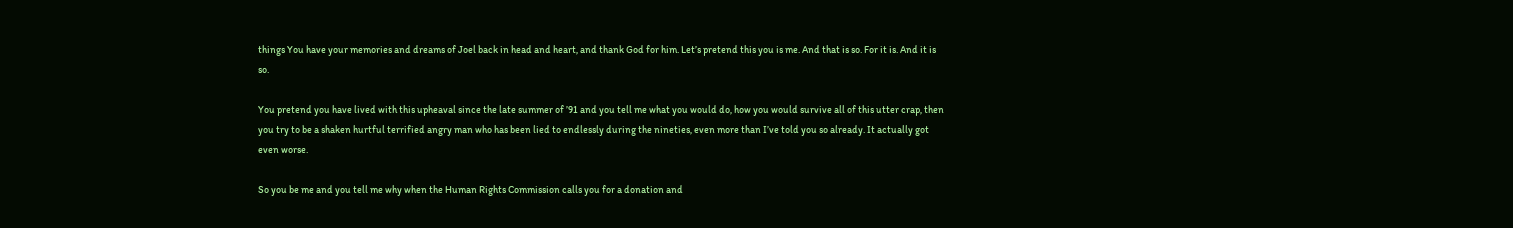things You have your memories and dreams of Joel back in head and heart, and thank God for him. Let’s pretend this you is me. And that is so. For it is. And it is so.

You pretend you have lived with this upheaval since the late summer of ’91 and you tell me what you would do, how you would survive all of this utter crap, then you try to be a shaken hurtful terrified angry man who has been lied to endlessly during the nineties, even more than I’ve told you so already. It actually got even worse.

So you be me and you tell me why when the Human Rights Commission calls you for a donation and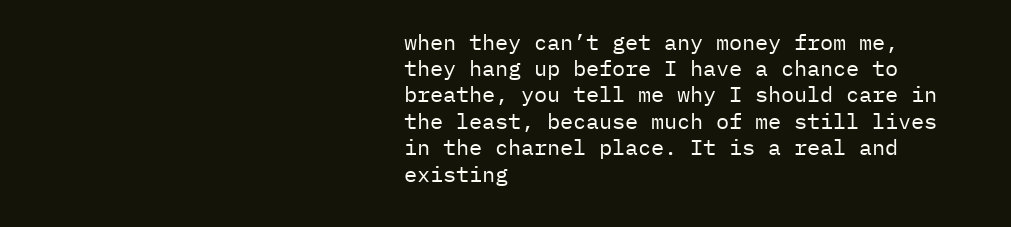when they can’t get any money from me, they hang up before I have a chance to breathe, you tell me why I should care in the least, because much of me still lives in the charnel place. It is a real and existing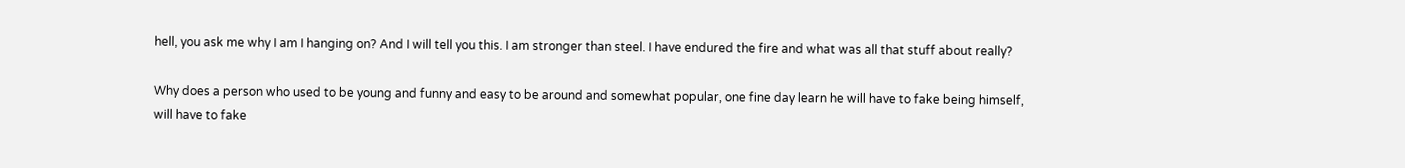hell, you ask me why I am I hanging on? And I will tell you this. I am stronger than steel. I have endured the fire and what was all that stuff about really?

Why does a person who used to be young and funny and easy to be around and somewhat popular, one fine day learn he will have to fake being himself, will have to fake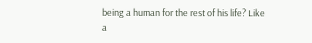being a human for the rest of his life? Like a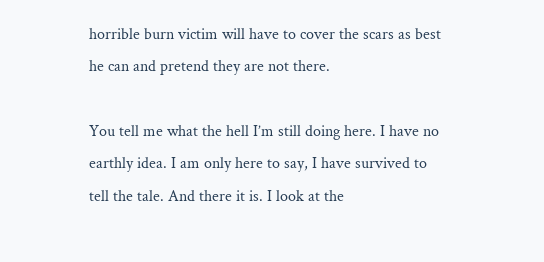horrible burn victim will have to cover the scars as best he can and pretend they are not there.

You tell me what the hell I’m still doing here. I have no earthly idea. I am only here to say, I have survived to tell the tale. And there it is. I look at the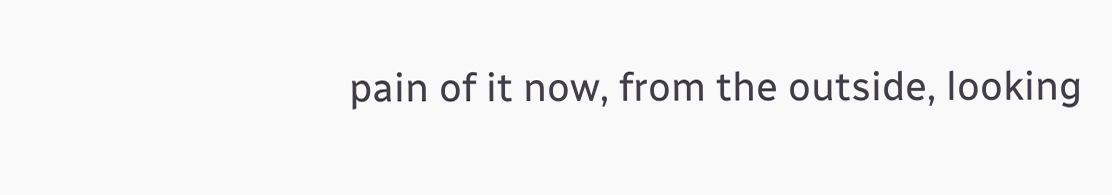pain of it now, from the outside, looking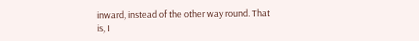inward, instead of the other way round. That is, I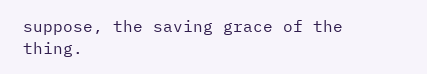suppose, the saving grace of the thing.